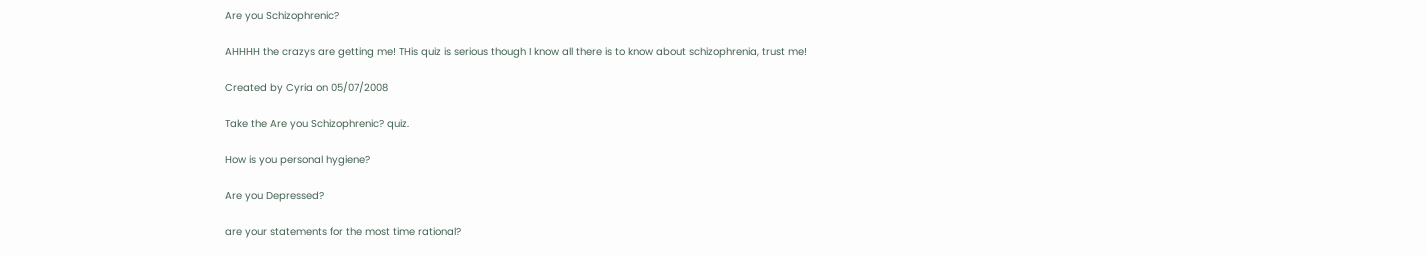Are you Schizophrenic?

AHHHH the crazys are getting me! THis quiz is serious though I know all there is to know about schizophrenia, trust me!

Created by Cyria on 05/07/2008

Take the Are you Schizophrenic? quiz.

How is you personal hygiene?

Are you Depressed?

are your statements for the most time rational?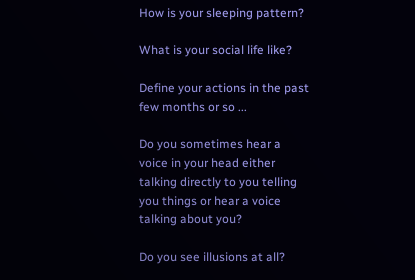How is your sleeping pattern?

What is your social life like?

Define your actions in the past few months or so ...

Do you sometimes hear a voice in your head either talking directly to you telling you things or hear a voice talking about you?

Do you see illusions at all?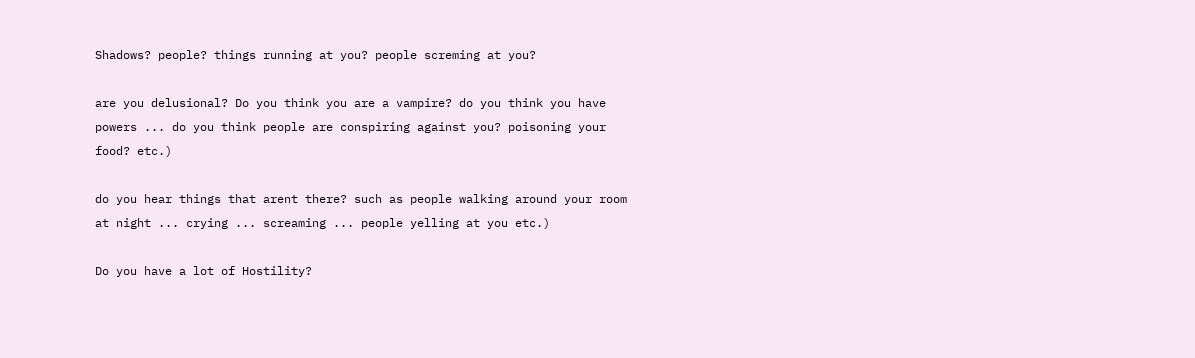Shadows? people? things running at you? people screming at you?

are you delusional? Do you think you are a vampire? do you think you have powers ... do you think people are conspiring against you? poisoning your food? etc.)

do you hear things that arent there? such as people walking around your room at night ... crying ... screaming ... people yelling at you etc.)

Do you have a lot of Hostility?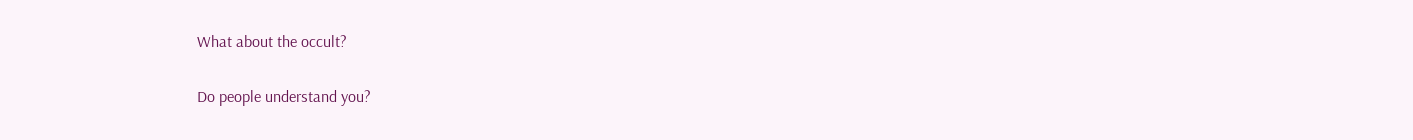What about the occult?

Do people understand you?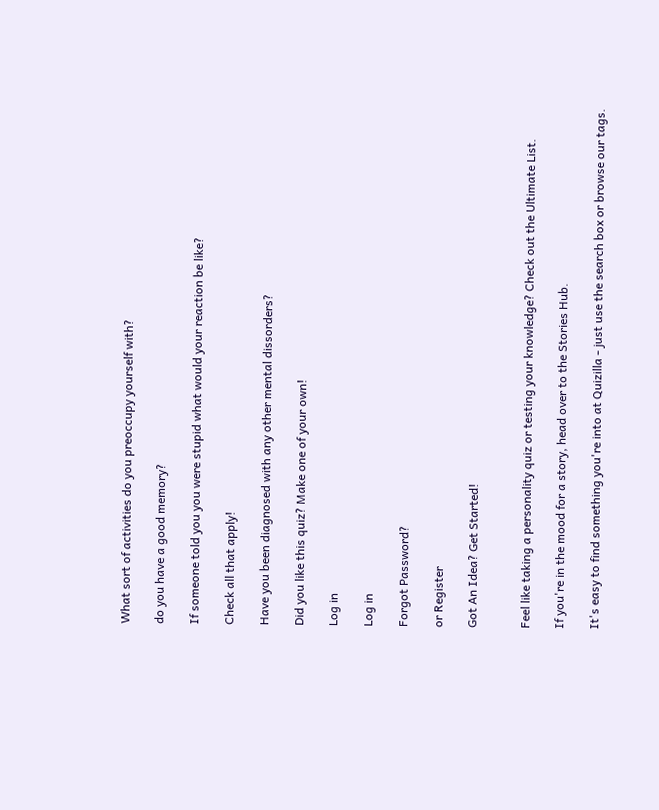What sort of activities do you preoccupy yourself with?

do you have a good memory?

If someone told you you were stupid what would your reaction be like?

Check all that apply!

Have you been diagnosed with any other mental dissorders?

Did you like this quiz? Make one of your own!

Log in

Log in

Forgot Password?

or Register

Got An Idea? Get Started!


Feel like taking a personality quiz or testing your knowledge? Check out the Ultimate List.

If you're in the mood for a story, head over to the Stories Hub.

It's easy to find something you're into at Quizilla - just use the search box or browse our tags.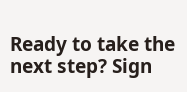Ready to take the next step? Sign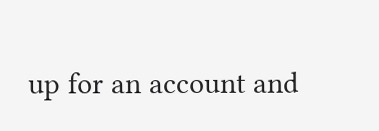up for an account and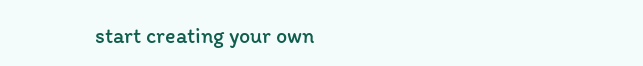start creating your own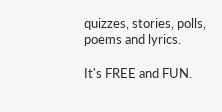quizzes, stories, polls, poems and lyrics.

It's FREE and FUN.